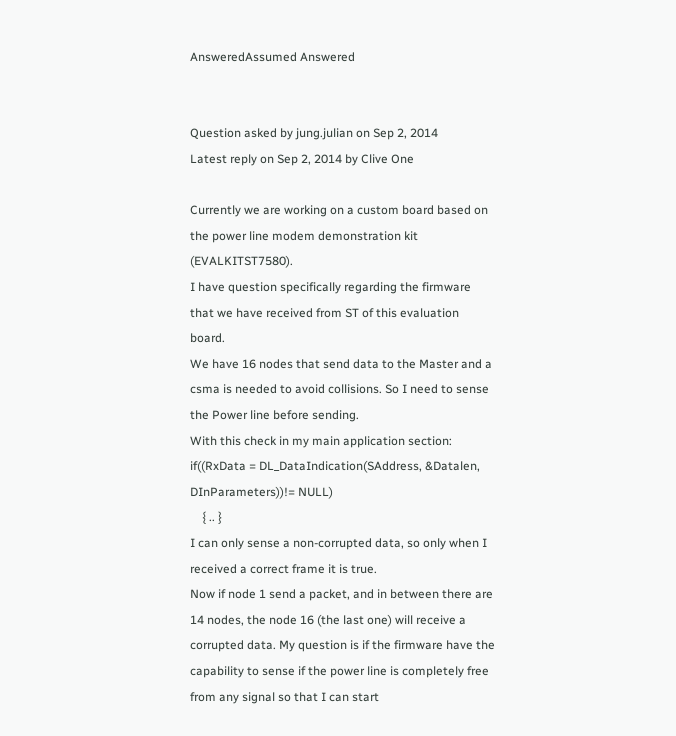AnsweredAssumed Answered


Question asked by jung.julian on Sep 2, 2014
Latest reply on Sep 2, 2014 by Clive One

Currently we are working on a custom board based on the power line modem demonstration kit (EVALKITST7580).
I have question specifically regarding the firmware that we have received from ST of this evaluation board.
We have 16 nodes that send data to the Master and a csma is needed to avoid collisions. So I need to sense the Power line before sending.
With this check in my main application section:
if((RxData = DL_DataIndication(SAddress, &Datalen, DInParameters))!= NULL)
    { .. }
I can only sense a non-corrupted data, so only when I received a correct frame it is true.
Now if node 1 send a packet, and in between there are 14 nodes, the node 16 (the last one) will receive a corrupted data. My question is if the firmware have the capability to sense if the power line is completely free from any signal so that I can start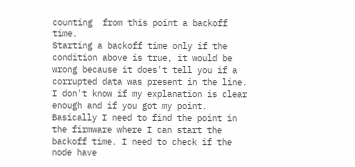counting  from this point a backoff time.
Starting a backoff time only if the condition above is true, it would be wrong because it does't tell you if a corrupted data was present in the line.
I don't know if my explanation is clear enough and if you got my point. Basically I need to find the point in the firmware where I can start the backoff time. I need to check if the node have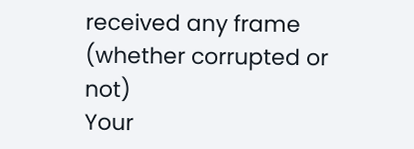received any frame (whether corrupted or not)
Your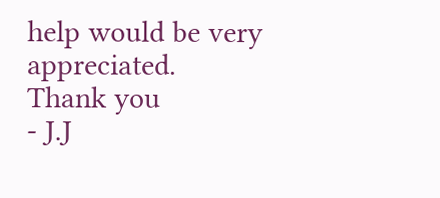help would be very appreciated.
Thank you
- J.J